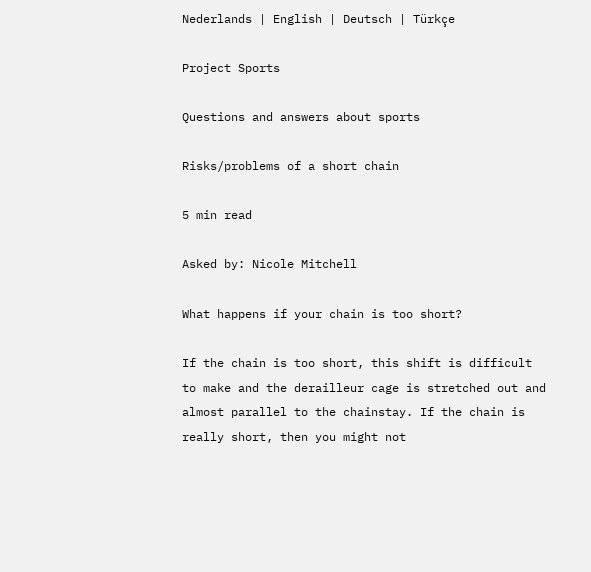Nederlands | English | Deutsch | Türkçe

Project Sports

Questions and answers about sports

Risks/problems of a short chain

5 min read

Asked by: Nicole Mitchell

What happens if your chain is too short?

If the chain is too short, this shift is difficult to make and the derailleur cage is stretched out and almost parallel to the chainstay. If the chain is really short, then you might not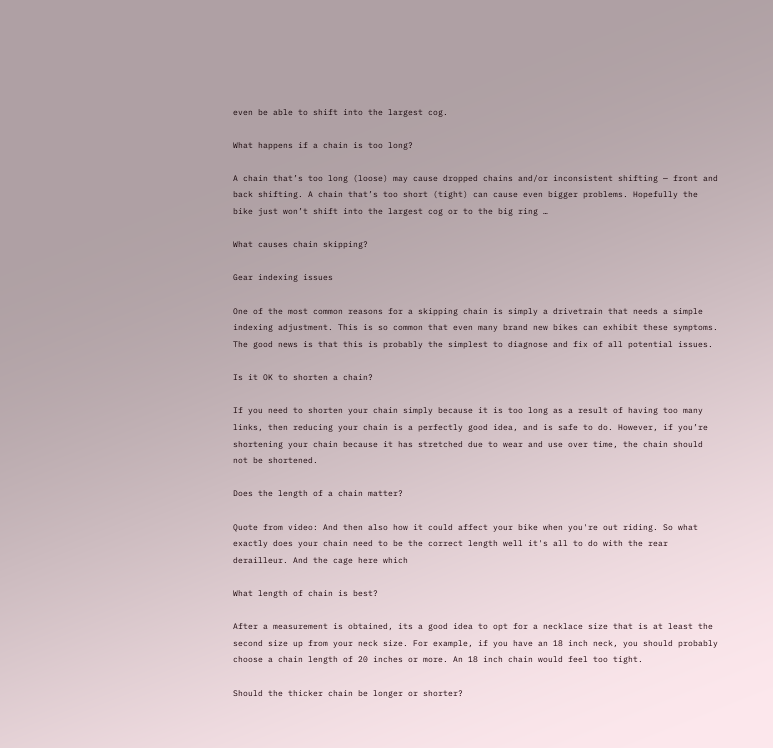even be able to shift into the largest cog.

What happens if a chain is too long?

A chain that’s too long (loose) may cause dropped chains and/or inconsistent shifting — front and back shifting. A chain that’s too short (tight) can cause even bigger problems. Hopefully the bike just won’t shift into the largest cog or to the big ring …

What causes chain skipping?

Gear indexing issues

One of the most common reasons for a skipping chain is simply a drivetrain that needs a simple indexing adjustment. This is so common that even many brand new bikes can exhibit these symptoms. The good news is that this is probably the simplest to diagnose and fix of all potential issues.

Is it OK to shorten a chain?

If you need to shorten your chain simply because it is too long as a result of having too many links, then reducing your chain is a perfectly good idea, and is safe to do. However, if you’re shortening your chain because it has stretched due to wear and use over time, the chain should not be shortened.

Does the length of a chain matter?

Quote from video: And then also how it could affect your bike when you're out riding. So what exactly does your chain need to be the correct length well it's all to do with the rear derailleur. And the cage here which

What length of chain is best?

After a measurement is obtained, its a good idea to opt for a necklace size that is at least the second size up from your neck size. For example, if you have an 18 inch neck, you should probably choose a chain length of 20 inches or more. An 18 inch chain would feel too tight.

Should the thicker chain be longer or shorter?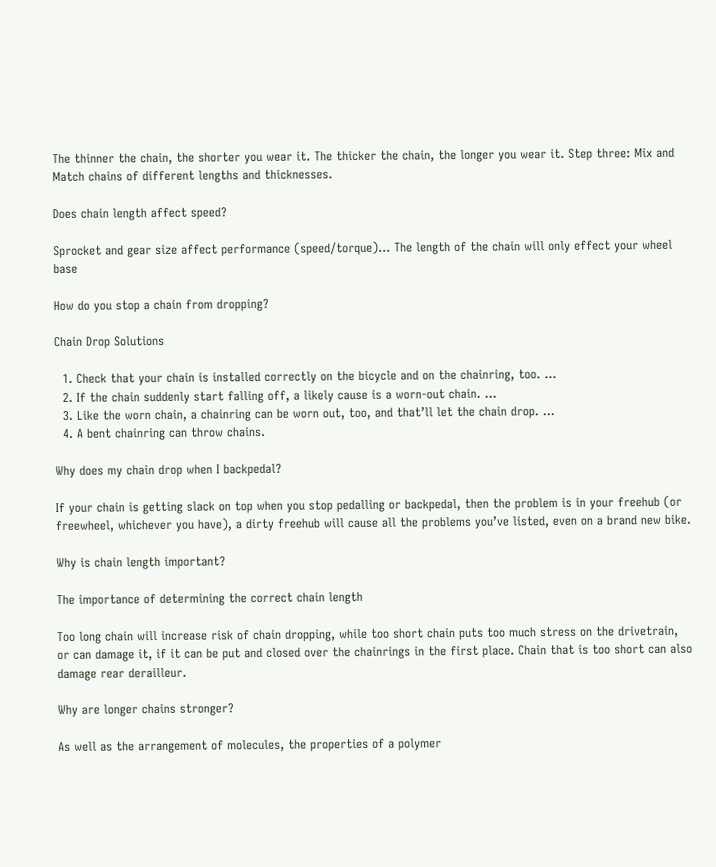The thinner the chain, the shorter you wear it. The thicker the chain, the longer you wear it. Step three: Mix and Match chains of different lengths and thicknesses.

Does chain length affect speed?

Sprocket and gear size affect performance (speed/torque)… The length of the chain will only effect your wheel base

How do you stop a chain from dropping?

Chain Drop Solutions

  1. Check that your chain is installed correctly on the bicycle and on the chainring, too. …
  2. If the chain suddenly start falling off, a likely cause is a worn-out chain. …
  3. Like the worn chain, a chainring can be worn out, too, and that’ll let the chain drop. …
  4. A bent chainring can throw chains.

Why does my chain drop when I backpedal?

If your chain is getting slack on top when you stop pedalling or backpedal, then the problem is in your freehub (or freewheel, whichever you have), a dirty freehub will cause all the problems you’ve listed, even on a brand new bike.

Why is chain length important?

The importance of determining the correct chain length

Too long chain will increase risk of chain dropping, while too short chain puts too much stress on the drivetrain, or can damage it, if it can be put and closed over the chainrings in the first place. Chain that is too short can also damage rear derailleur.

Why are longer chains stronger?

As well as the arrangement of molecules, the properties of a polymer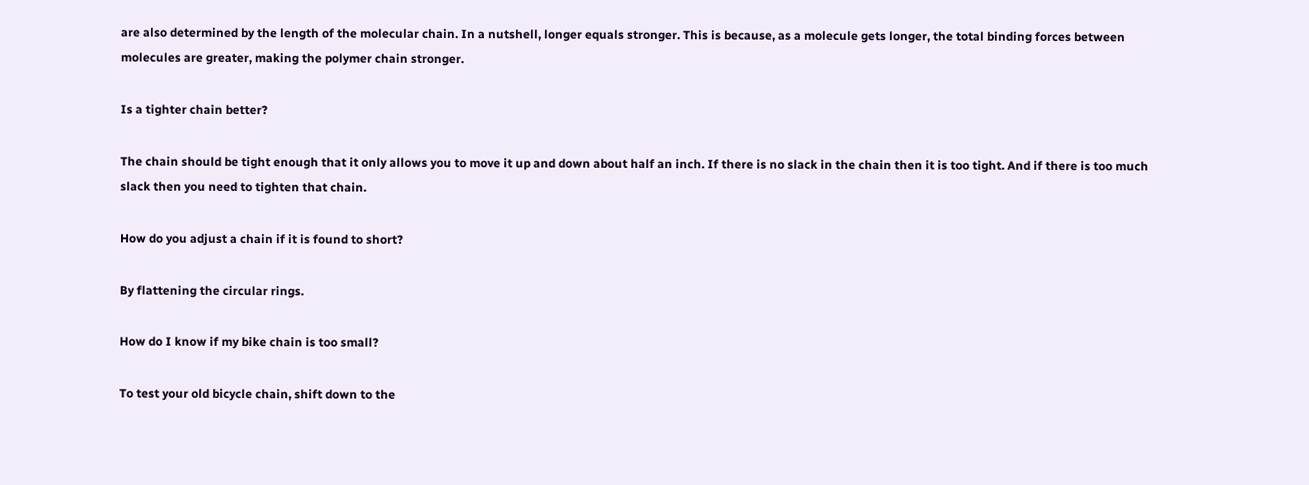are also determined by the length of the molecular chain. In a nutshell, longer equals stronger. This is because, as a molecule gets longer, the total binding forces between molecules are greater, making the polymer chain stronger.

Is a tighter chain better?

The chain should be tight enough that it only allows you to move it up and down about half an inch. If there is no slack in the chain then it is too tight. And if there is too much slack then you need to tighten that chain.

How do you adjust a chain if it is found to short?

By flattening the circular rings.

How do I know if my bike chain is too small?

To test your old bicycle chain, shift down to the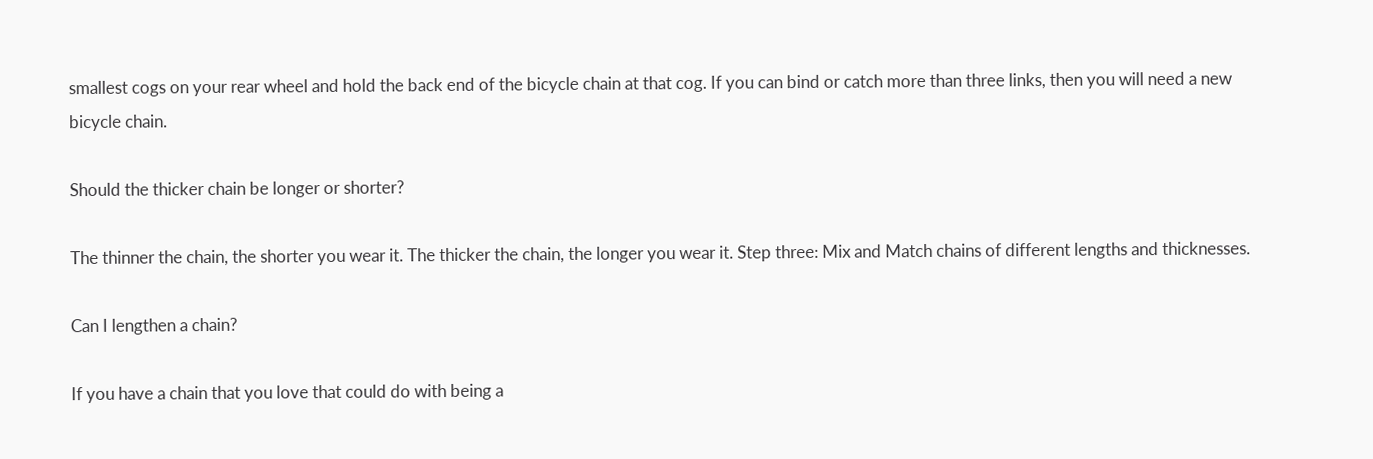smallest cogs on your rear wheel and hold the back end of the bicycle chain at that cog. If you can bind or catch more than three links, then you will need a new bicycle chain.

Should the thicker chain be longer or shorter?

The thinner the chain, the shorter you wear it. The thicker the chain, the longer you wear it. Step three: Mix and Match chains of different lengths and thicknesses.

Can I lengthen a chain?

If you have a chain that you love that could do with being a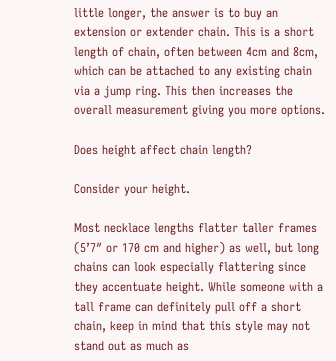little longer, the answer is to buy an extension or extender chain. This is a short length of chain, often between 4cm and 8cm, which can be attached to any existing chain via a jump ring. This then increases the overall measurement giving you more options.

Does height affect chain length?

Consider your height.

Most necklace lengths flatter taller frames (5’7″ or 170 cm and higher) as well, but long chains can look especially flattering since they accentuate height. While someone with a tall frame can definitely pull off a short chain, keep in mind that this style may not stand out as much as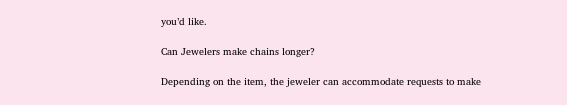you’d like.

Can Jewelers make chains longer?

Depending on the item, the jeweler can accommodate requests to make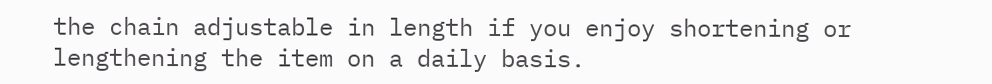the chain adjustable in length if you enjoy shortening or lengthening the item on a daily basis.